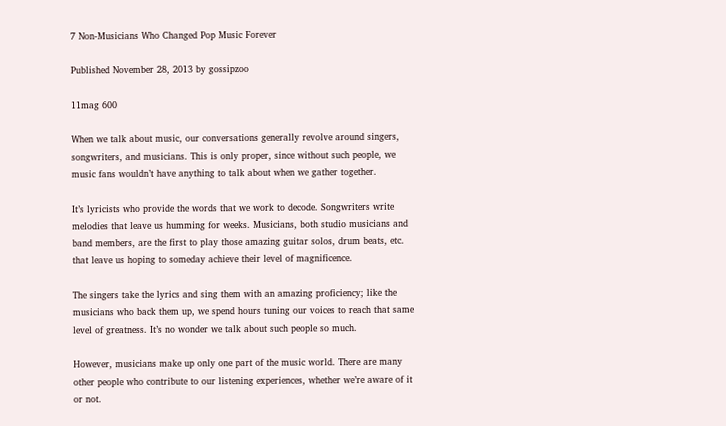7 Non-Musicians Who Changed Pop Music Forever

Published November 28, 2013 by gossipzoo

11mag 600

When we talk about music, our conversations generally revolve around singers, songwriters, and musicians. This is only proper, since without such people, we music fans wouldn’t have anything to talk about when we gather together.

It’s lyricists who provide the words that we work to decode. Songwriters write melodies that leave us humming for weeks. Musicians, both studio musicians and band members, are the first to play those amazing guitar solos, drum beats, etc. that leave us hoping to someday achieve their level of magnificence.

The singers take the lyrics and sing them with an amazing proficiency; like the musicians who back them up, we spend hours tuning our voices to reach that same level of greatness. It’s no wonder we talk about such people so much.

However, musicians make up only one part of the music world. There are many other people who contribute to our listening experiences, whether we’re aware of it or not.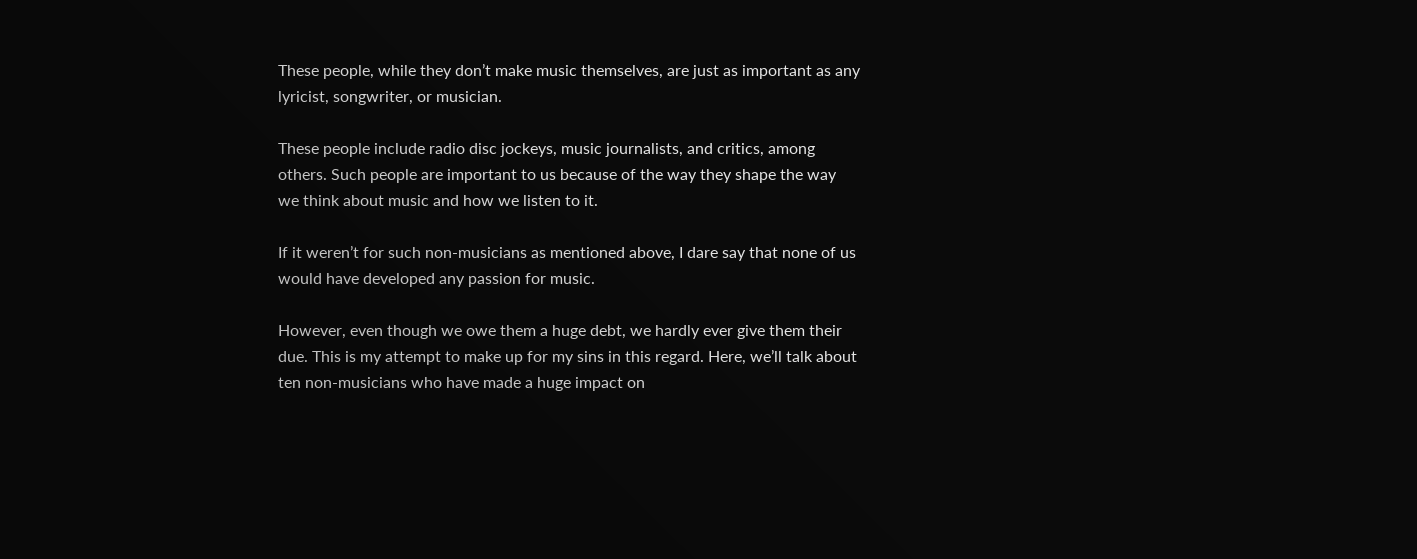These people, while they don’t make music themselves, are just as important as any lyricist, songwriter, or musician.

These people include radio disc jockeys, music journalists, and critics, among others. Such people are important to us because of the way they shape the way we think about music and how we listen to it.

If it weren’t for such non-musicians as mentioned above, I dare say that none of us would have developed any passion for music.

However, even though we owe them a huge debt, we hardly ever give them their due. This is my attempt to make up for my sins in this regard. Here, we’ll talk about ten non-musicians who have made a huge impact on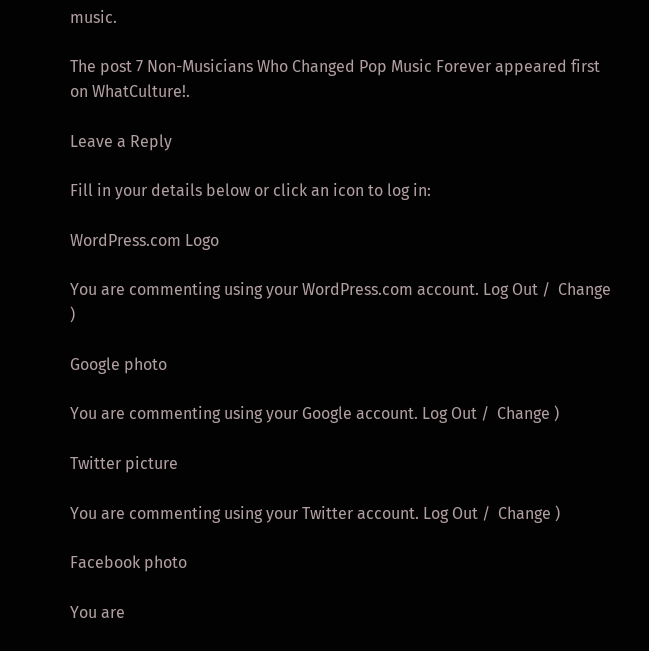music.

The post 7 Non-Musicians Who Changed Pop Music Forever appeared first on WhatCulture!.

Leave a Reply

Fill in your details below or click an icon to log in:

WordPress.com Logo

You are commenting using your WordPress.com account. Log Out /  Change )

Google photo

You are commenting using your Google account. Log Out /  Change )

Twitter picture

You are commenting using your Twitter account. Log Out /  Change )

Facebook photo

You are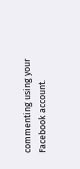commenting using your Facebook account.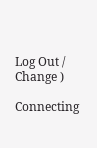Log Out /  Change )

Connecting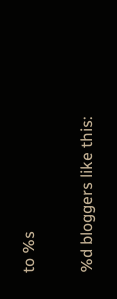to %s

%d bloggers like this: